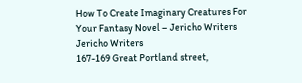How To Create Imaginary Creatures For Your Fantasy Novel – Jericho Writers
Jericho Writers
167-169 Great Portland street,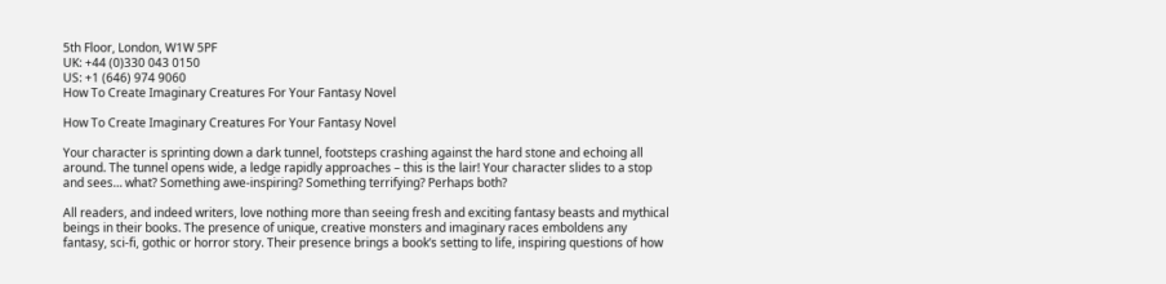5th Floor, London, W1W 5PF
UK: +44 (0)330 043 0150
US: +1 (646) 974 9060
How To Create Imaginary Creatures For Your Fantasy Novel

How To Create Imaginary Creatures For Your Fantasy Novel

Your character is sprinting down a dark tunnel, footsteps crashing against the hard stone and echoing all around. The tunnel opens wide, a ledge rapidly approaches – this is the lair! Your character slides to a stop and sees… what? Something awe-inspiring? Something terrifying? Perhaps both?

All readers, and indeed writers, love nothing more than seeing fresh and exciting fantasy beasts and mythical beings in their books. The presence of unique, creative monsters and imaginary races emboldens any fantasy, sci-fi, gothic or horror story. Their presence brings a book’s setting to life, inspiring questions of how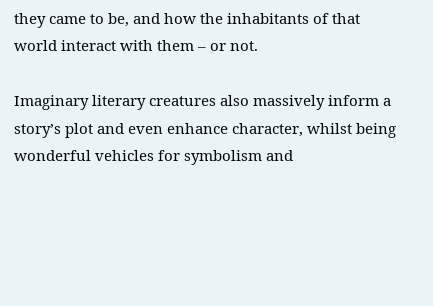they came to be, and how the inhabitants of that world interact with them – or not.

Imaginary literary creatures also massively inform a story’s plot and even enhance character, whilst being wonderful vehicles for symbolism and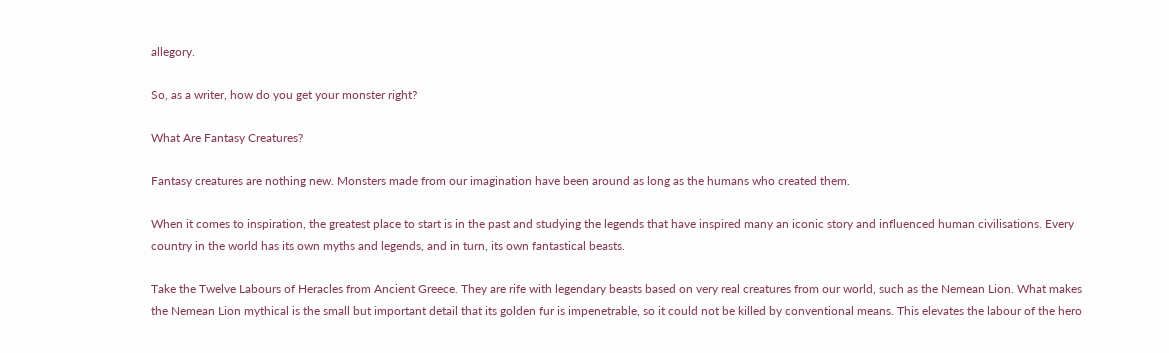allegory.

So, as a writer, how do you get your monster right?

What Are Fantasy Creatures?

Fantasy creatures are nothing new. Monsters made from our imagination have been around as long as the humans who created them.

When it comes to inspiration, the greatest place to start is in the past and studying the legends that have inspired many an iconic story and influenced human civilisations. Every country in the world has its own myths and legends, and in turn, its own fantastical beasts.

Take the Twelve Labours of Heracles from Ancient Greece. They are rife with legendary beasts based on very real creatures from our world, such as the Nemean Lion. What makes the Nemean Lion mythical is the small but important detail that its golden fur is impenetrable, so it could not be killed by conventional means. This elevates the labour of the hero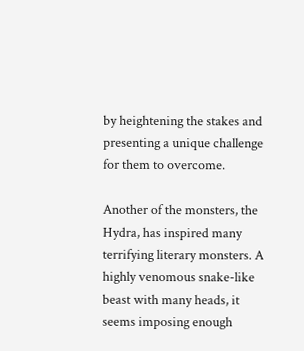by heightening the stakes and presenting a unique challenge for them to overcome.

Another of the monsters, the Hydra, has inspired many terrifying literary monsters. A highly venomous snake-like beast with many heads, it seems imposing enough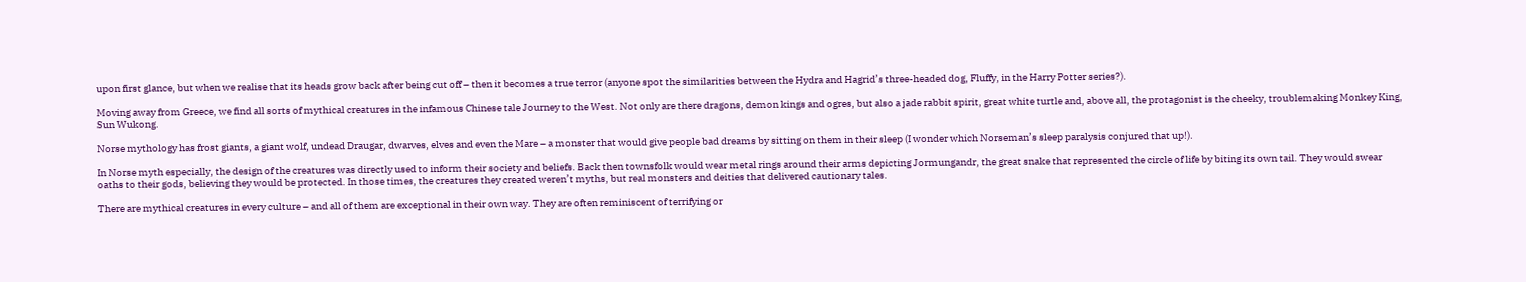upon first glance, but when we realise that its heads grow back after being cut off – then it becomes a true terror (anyone spot the similarities between the Hydra and Hagrid’s three-headed dog, Fluffy, in the Harry Potter series?).

Moving away from Greece, we find all sorts of mythical creatures in the infamous Chinese tale Journey to the West. Not only are there dragons, demon kings and ogres, but also a jade rabbit spirit, great white turtle and, above all, the protagonist is the cheeky, troublemaking Monkey King, Sun Wukong.

Norse mythology has frost giants, a giant wolf, undead Draugar, dwarves, elves and even the Mare – a monster that would give people bad dreams by sitting on them in their sleep (I wonder which Norseman’s sleep paralysis conjured that up!).

In Norse myth especially, the design of the creatures was directly used to inform their society and beliefs. Back then townsfolk would wear metal rings around their arms depicting Jormungandr, the great snake that represented the circle of life by biting its own tail. They would swear oaths to their gods, believing they would be protected. In those times, the creatures they created weren’t myths, but real monsters and deities that delivered cautionary tales.

There are mythical creatures in every culture – and all of them are exceptional in their own way. They are often reminiscent of terrifying or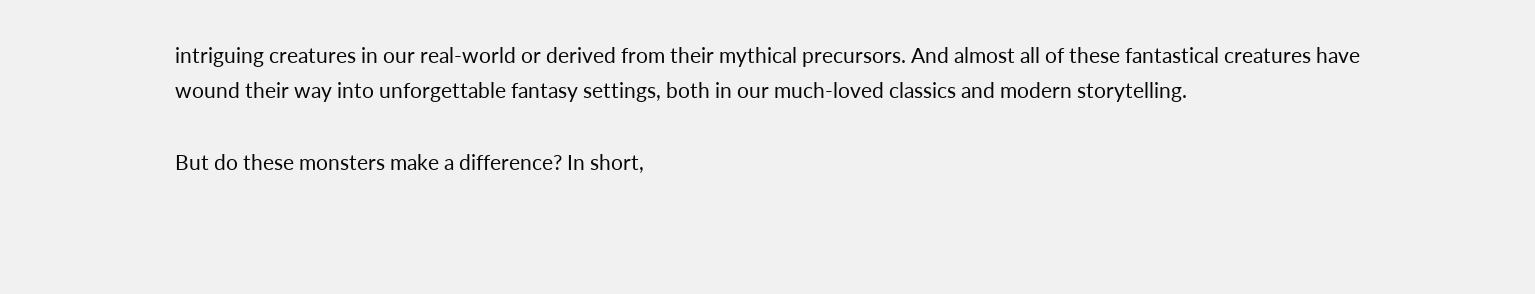intriguing creatures in our real-world or derived from their mythical precursors. And almost all of these fantastical creatures have wound their way into unforgettable fantasy settings, both in our much-loved classics and modern storytelling.

But do these monsters make a difference? In short,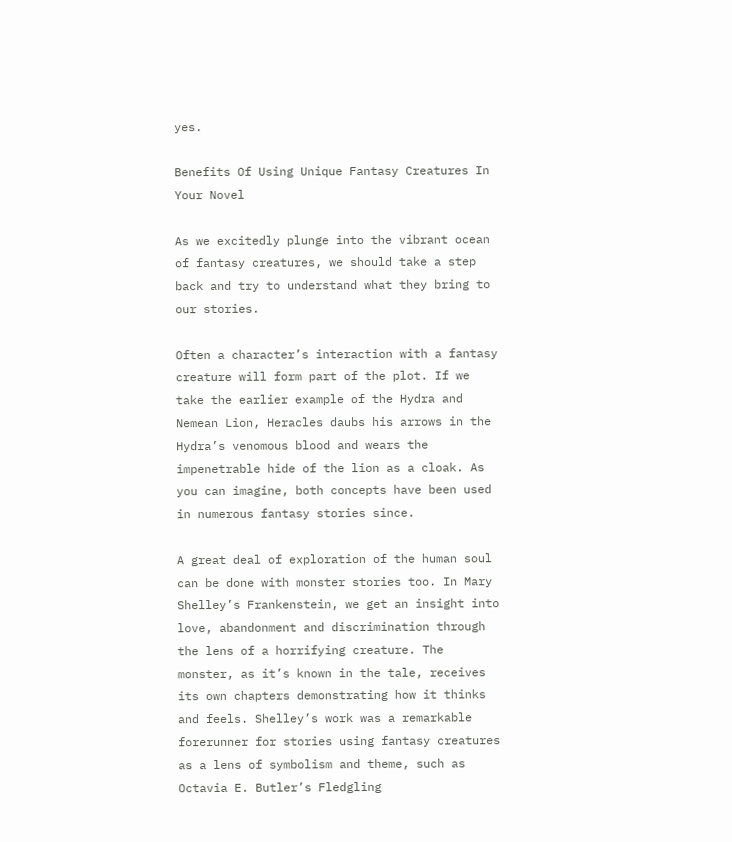yes.

Benefits Of Using Unique Fantasy Creatures In Your Novel

As we excitedly plunge into the vibrant ocean of fantasy creatures, we should take a step back and try to understand what they bring to our stories.

Often a character’s interaction with a fantasy creature will form part of the plot. If we take the earlier example of the Hydra and Nemean Lion, Heracles daubs his arrows in the Hydra’s venomous blood and wears the impenetrable hide of the lion as a cloak. As you can imagine, both concepts have been used in numerous fantasy stories since.

A great deal of exploration of the human soul can be done with monster stories too. In Mary Shelley’s Frankenstein, we get an insight into love, abandonment and discrimination through the lens of a horrifying creature. The monster, as it’s known in the tale, receives its own chapters demonstrating how it thinks and feels. Shelley’s work was a remarkable forerunner for stories using fantasy creatures as a lens of symbolism and theme, such as Octavia E. Butler’s Fledgling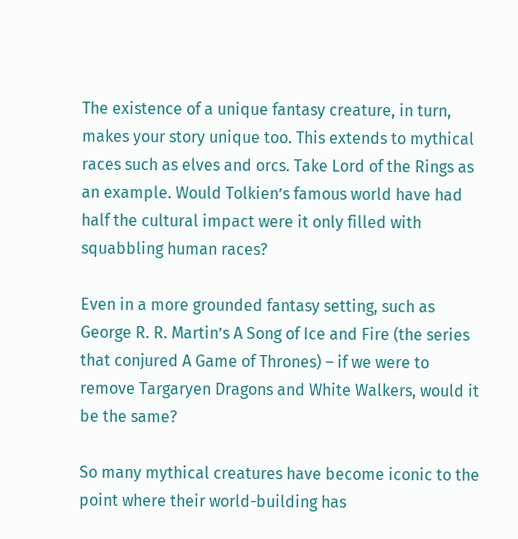The existence of a unique fantasy creature, in turn, makes your story unique too. This extends to mythical races such as elves and orcs. Take Lord of the Rings as an example. Would Tolkien’s famous world have had half the cultural impact were it only filled with squabbling human races?

Even in a more grounded fantasy setting, such as George R. R. Martin’s A Song of Ice and Fire (the series that conjured A Game of Thrones) – if we were to remove Targaryen Dragons and White Walkers, would it be the same?

So many mythical creatures have become iconic to the point where their world-building has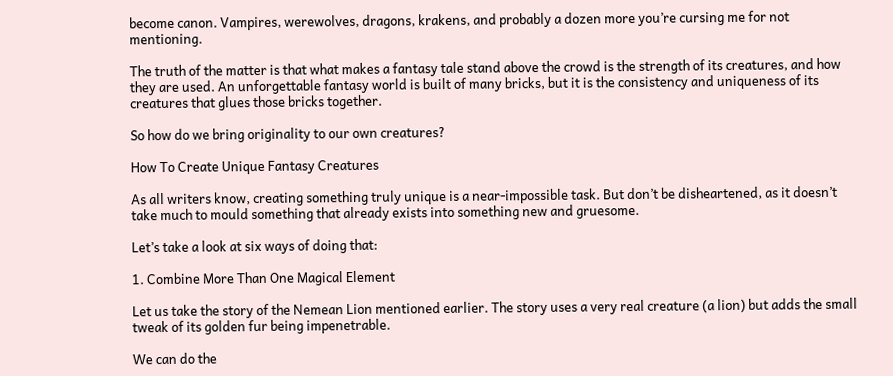become canon. Vampires, werewolves, dragons, krakens, and probably a dozen more you’re cursing me for not mentioning.

The truth of the matter is that what makes a fantasy tale stand above the crowd is the strength of its creatures, and how they are used. An unforgettable fantasy world is built of many bricks, but it is the consistency and uniqueness of its creatures that glues those bricks together.

So how do we bring originality to our own creatures?

How To Create Unique Fantasy Creatures

As all writers know, creating something truly unique is a near-impossible task. But don’t be disheartened, as it doesn’t take much to mould something that already exists into something new and gruesome.

Let’s take a look at six ways of doing that:

1. Combine More Than One Magical Element

Let us take the story of the Nemean Lion mentioned earlier. The story uses a very real creature (a lion) but adds the small tweak of its golden fur being impenetrable.

We can do the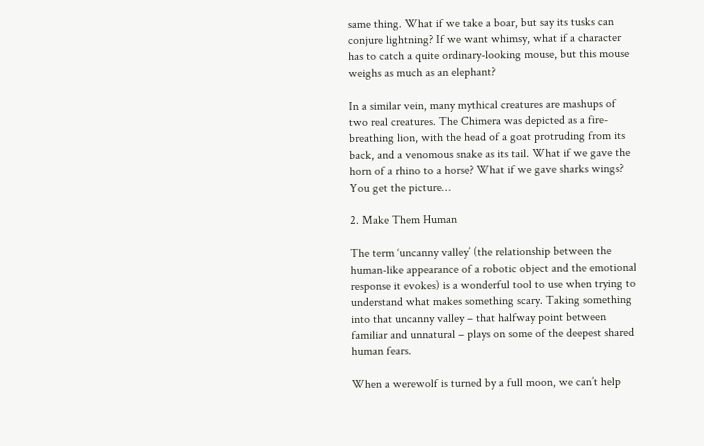same thing. What if we take a boar, but say its tusks can conjure lightning? If we want whimsy, what if a character has to catch a quite ordinary-looking mouse, but this mouse weighs as much as an elephant?

In a similar vein, many mythical creatures are mashups of two real creatures. The Chimera was depicted as a fire-breathing lion, with the head of a goat protruding from its back, and a venomous snake as its tail. What if we gave the horn of a rhino to a horse? What if we gave sharks wings? You get the picture…

2. Make Them Human

The term ‘uncanny valley’ (the relationship between the human-like appearance of a robotic object and the emotional response it evokes) is a wonderful tool to use when trying to understand what makes something scary. Taking something into that uncanny valley – that halfway point between familiar and unnatural – plays on some of the deepest shared human fears.

When a werewolf is turned by a full moon, we can’t help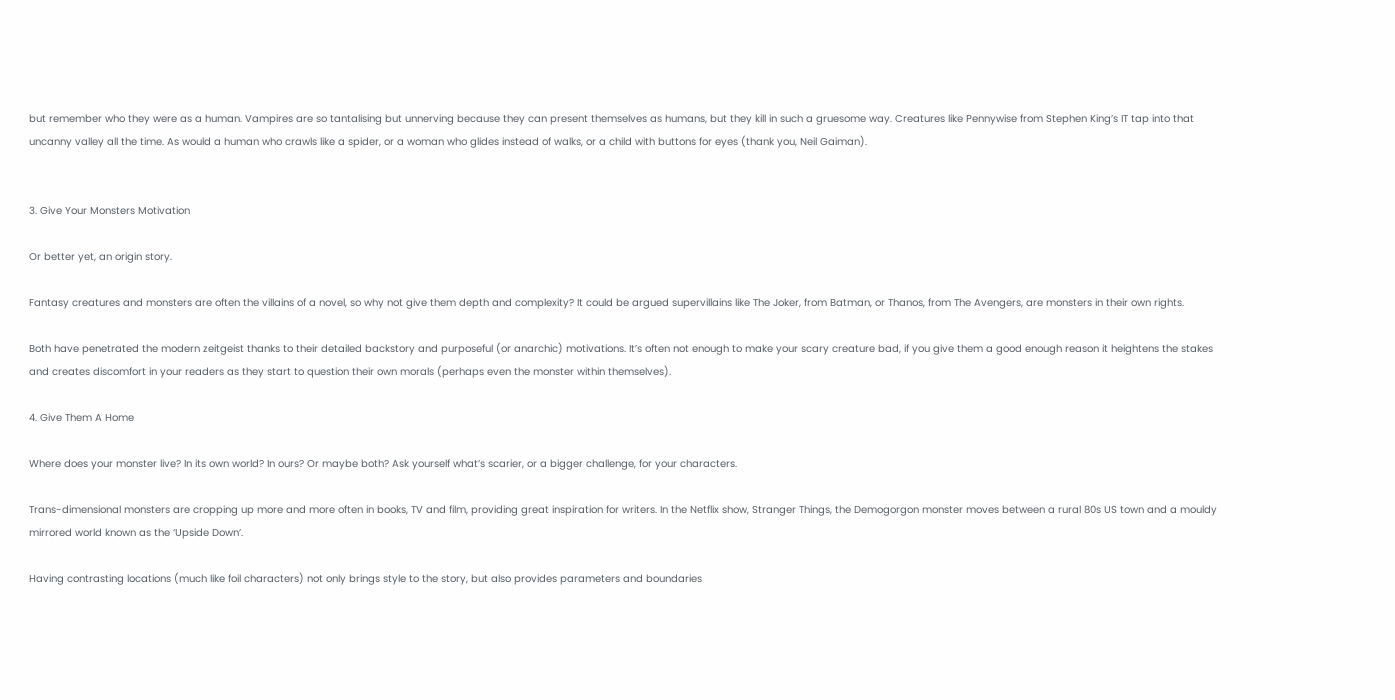but remember who they were as a human. Vampires are so tantalising but unnerving because they can present themselves as humans, but they kill in such a gruesome way. Creatures like Pennywise from Stephen King’s IT tap into that uncanny valley all the time. As would a human who crawls like a spider, or a woman who glides instead of walks, or a child with buttons for eyes (thank you, Neil Gaiman).


3. Give Your Monsters Motivation

Or better yet, an origin story.

Fantasy creatures and monsters are often the villains of a novel, so why not give them depth and complexity? It could be argued supervillains like The Joker, from Batman, or Thanos, from The Avengers, are monsters in their own rights.

Both have penetrated the modern zeitgeist thanks to their detailed backstory and purposeful (or anarchic) motivations. It’s often not enough to make your scary creature bad, if you give them a good enough reason it heightens the stakes and creates discomfort in your readers as they start to question their own morals (perhaps even the monster within themselves).

4. Give Them A Home

Where does your monster live? In its own world? In ours? Or maybe both? Ask yourself what’s scarier, or a bigger challenge, for your characters.

Trans-dimensional monsters are cropping up more and more often in books, TV and film, providing great inspiration for writers. In the Netflix show, Stranger Things, the Demogorgon monster moves between a rural 80s US town and a mouldy mirrored world known as the ‘Upside Down’.

Having contrasting locations (much like foil characters) not only brings style to the story, but also provides parameters and boundaries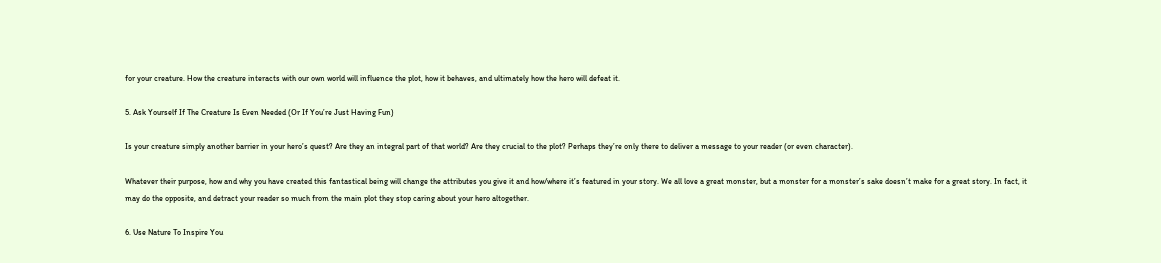for your creature. How the creature interacts with our own world will influence the plot, how it behaves, and ultimately how the hero will defeat it.

5. Ask Yourself If The Creature Is Even Needed (Or If You’re Just Having Fun)

Is your creature simply another barrier in your hero’s quest? Are they an integral part of that world? Are they crucial to the plot? Perhaps they’re only there to deliver a message to your reader (or even character).

Whatever their purpose, how and why you have created this fantastical being will change the attributes you give it and how/where it’s featured in your story. We all love a great monster, but a monster for a monster’s sake doesn’t make for a great story. In fact, it may do the opposite, and detract your reader so much from the main plot they stop caring about your hero altogether.

6. Use Nature To Inspire You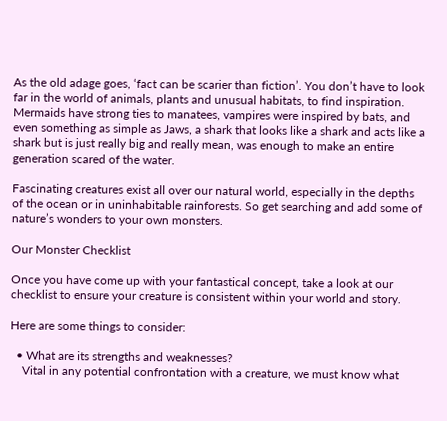As the old adage goes, ‘fact can be scarier than fiction’. You don’t have to look far in the world of animals, plants and unusual habitats, to find inspiration. Mermaids have strong ties to manatees, vampires were inspired by bats, and even something as simple as Jaws, a shark that looks like a shark and acts like a shark but is just really big and really mean, was enough to make an entire generation scared of the water.

Fascinating creatures exist all over our natural world, especially in the depths of the ocean or in uninhabitable rainforests. So get searching and add some of nature’s wonders to your own monsters.

Our Monster Checklist

Once you have come up with your fantastical concept, take a look at our checklist to ensure your creature is consistent within your world and story.

Here are some things to consider:

  • What are its strengths and weaknesses?
    Vital in any potential confrontation with a creature, we must know what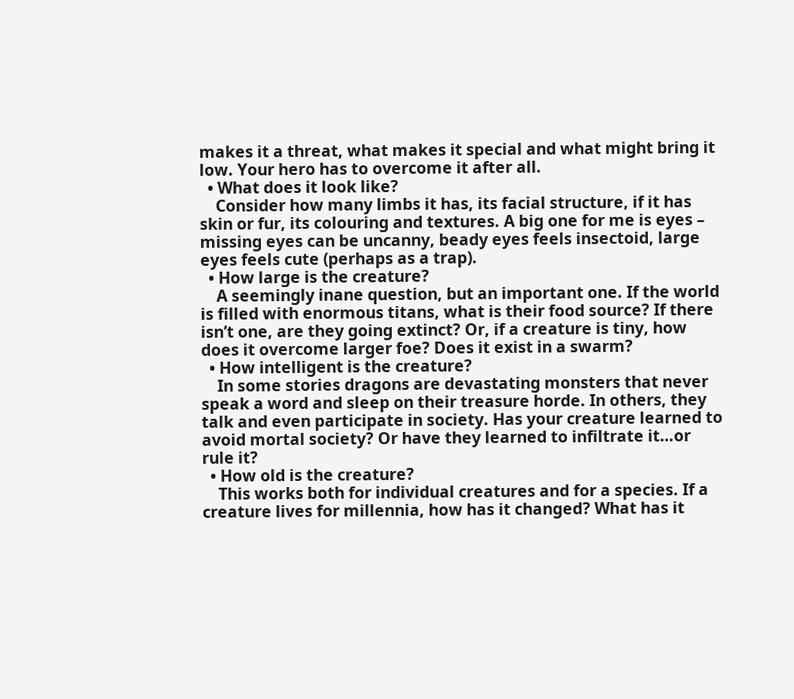makes it a threat, what makes it special and what might bring it low. Your hero has to overcome it after all.
  • What does it look like?
    Consider how many limbs it has, its facial structure, if it has skin or fur, its colouring and textures. A big one for me is eyes – missing eyes can be uncanny, beady eyes feels insectoid, large eyes feels cute (perhaps as a trap).
  • How large is the creature?
    A seemingly inane question, but an important one. If the world is filled with enormous titans, what is their food source? If there isn’t one, are they going extinct? Or, if a creature is tiny, how does it overcome larger foe? Does it exist in a swarm?
  • How intelligent is the creature?
    In some stories dragons are devastating monsters that never speak a word and sleep on their treasure horde. In others, they talk and even participate in society. Has your creature learned to avoid mortal society? Or have they learned to infiltrate it…or rule it?
  • How old is the creature?
    This works both for individual creatures and for a species. If a creature lives for millennia, how has it changed? What has it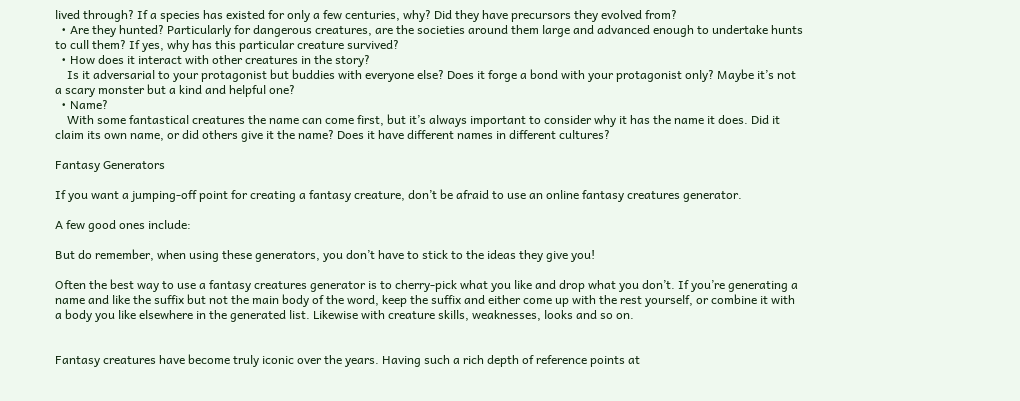lived through? If a species has existed for only a few centuries, why? Did they have precursors they evolved from?
  • Are they hunted? Particularly for dangerous creatures, are the societies around them large and advanced enough to undertake hunts to cull them? If yes, why has this particular creature survived?
  • How does it interact with other creatures in the story?
    Is it adversarial to your protagonist but buddies with everyone else? Does it forge a bond with your protagonist only? Maybe it’s not a scary monster but a kind and helpful one?
  • Name?
    With some fantastical creatures the name can come first, but it’s always important to consider why it has the name it does. Did it claim its own name, or did others give it the name? Does it have different names in different cultures?

Fantasy Generators

If you want a jumping-off point for creating a fantasy creature, don’t be afraid to use an online fantasy creatures generator.

A few good ones include:

But do remember, when using these generators, you don’t have to stick to the ideas they give you!

Often the best way to use a fantasy creatures generator is to cherry-pick what you like and drop what you don’t. If you’re generating a name and like the suffix but not the main body of the word, keep the suffix and either come up with the rest yourself, or combine it with a body you like elsewhere in the generated list. Likewise with creature skills, weaknesses, looks and so on.


Fantasy creatures have become truly iconic over the years. Having such a rich depth of reference points at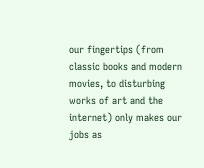our fingertips (from classic books and modern movies, to disturbing works of art and the internet) only makes our jobs as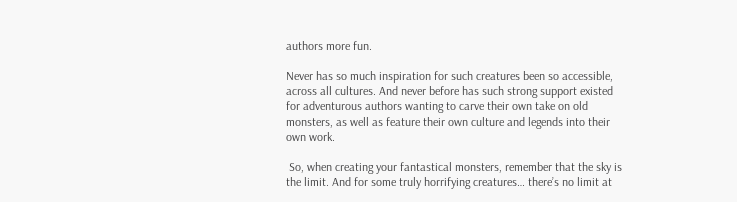authors more fun.

Never has so much inspiration for such creatures been so accessible, across all cultures. And never before has such strong support existed for adventurous authors wanting to carve their own take on old monsters, as well as feature their own culture and legends into their own work.

 So, when creating your fantastical monsters, remember that the sky is the limit. And for some truly horrifying creatures… there’s no limit at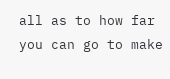all as to how far you can go to make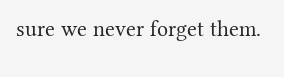sure we never forget them.